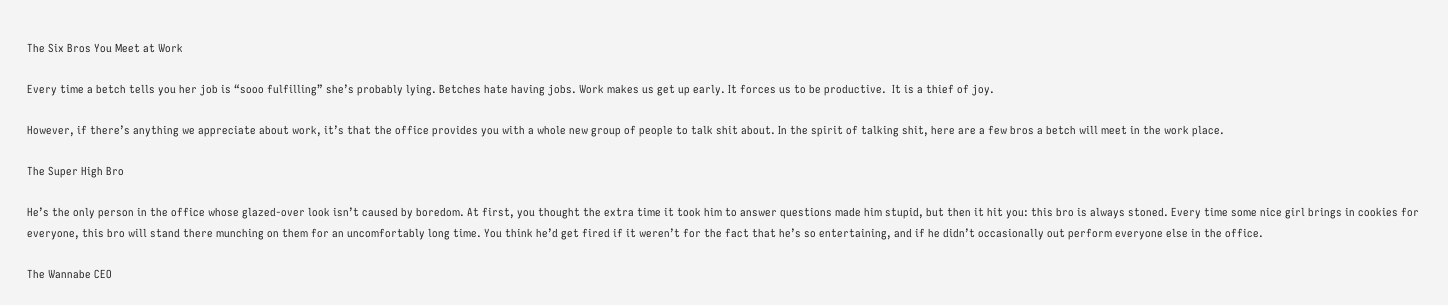The Six Bros You Meet at Work

Every time a betch tells you her job is “sooo fulfilling” she’s probably lying. Betches hate having jobs. Work makes us get up early. It forces us to be productive.  It is a thief of joy.

However, if there’s anything we appreciate about work, it’s that the office provides you with a whole new group of people to talk shit about. In the spirit of talking shit, here are a few bros a betch will meet in the work place.

The Super High Bro

He’s the only person in the office whose glazed-over look isn’t caused by boredom. At first, you thought the extra time it took him to answer questions made him stupid, but then it hit you: this bro is always stoned. Every time some nice girl brings in cookies for everyone, this bro will stand there munching on them for an uncomfortably long time. You think he’d get fired if it weren’t for the fact that he’s so entertaining, and if he didn’t occasionally out perform everyone else in the office.

The Wannabe CEO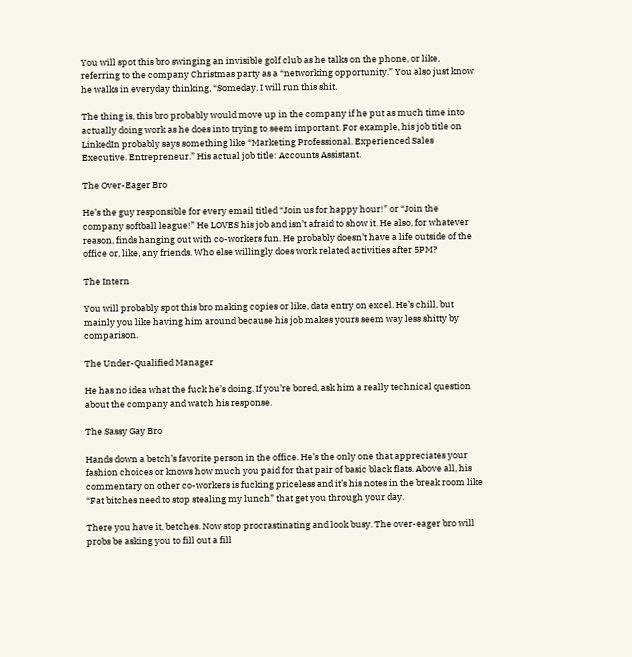You will spot this bro swinging an invisible golf club as he talks on the phone, or like, referring to the company Christmas party as a “networking opportunity.” You also just know he walks in everyday thinking, “Someday, I will run this shit.

The thing is, this bro probably would move up in the company if he put as much time into actually doing work as he does into trying to seem important. For example, his job title on LinkedIn probably says something like “Marketing Professional. Experienced Sales Executive. Entrepreneur.” His actual job title: Accounts Assistant.

The Over-Eager Bro

He’s the guy responsible for every email titled “Join us for happy hour!” or “Join the company softball league!” He LOVES his job and isn’t afraid to show it. He also, for whatever reason, finds hanging out with co-workers fun. He probably doesn’t have a life outside of the office or, like, any friends. Who else willingly does work related activities after 5PM?

The Intern

You will probably spot this bro making copies or like, data entry on excel. He’s chill, but mainly you like having him around because his job makes yours seem way less shitty by comparison.

The Under-Qualified Manager

He has no idea what the fuck he’s doing. If you’re bored, ask him a really technical question about the company and watch his response.

The Sassy Gay Bro

Hands down a betch’s favorite person in the office. He’s the only one that appreciates your fashion choices or knows how much you paid for that pair of basic black flats. Above all, his commentary on other co-workers is fucking priceless and it’s his notes in the break room like “Fat bitches need to stop stealing my lunch” that get you through your day.

There you have it, betches. Now stop procrastinating and look busy. The over-eager bro will probs be asking you to fill out a fill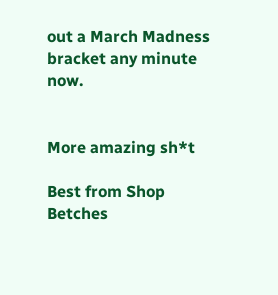out a March Madness bracket any minute now.


More amazing sh*t

Best from Shop Betches